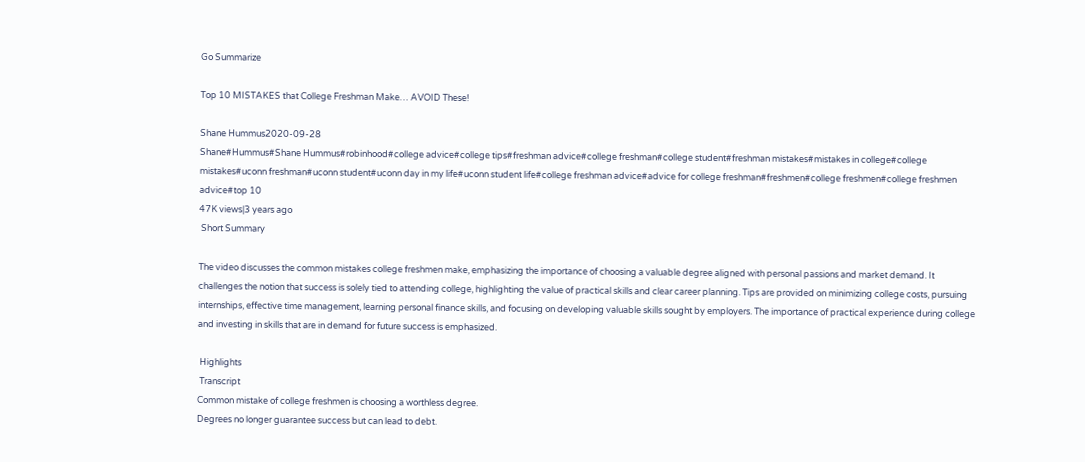Go Summarize

Top 10 MISTAKES that College Freshman Make… AVOID These!

Shane Hummus2020-09-28
Shane#Hummus#Shane Hummus#robinhood#college advice#college tips#freshman advice#college freshman#college student#freshman mistakes#mistakes in college#college mistakes#uconn freshman#uconn student#uconn day in my life#uconn student life#college freshman advice#advice for college freshman#freshmen#college freshmen#college freshmen advice#top 10
47K views|3 years ago
 Short Summary

The video discusses the common mistakes college freshmen make, emphasizing the importance of choosing a valuable degree aligned with personal passions and market demand. It challenges the notion that success is solely tied to attending college, highlighting the value of practical skills and clear career planning. Tips are provided on minimizing college costs, pursuing internships, effective time management, learning personal finance skills, and focusing on developing valuable skills sought by employers. The importance of practical experience during college and investing in skills that are in demand for future success is emphasized.

 Highlights
 Transcript
Common mistake of college freshmen is choosing a worthless degree.
Degrees no longer guarantee success but can lead to debt.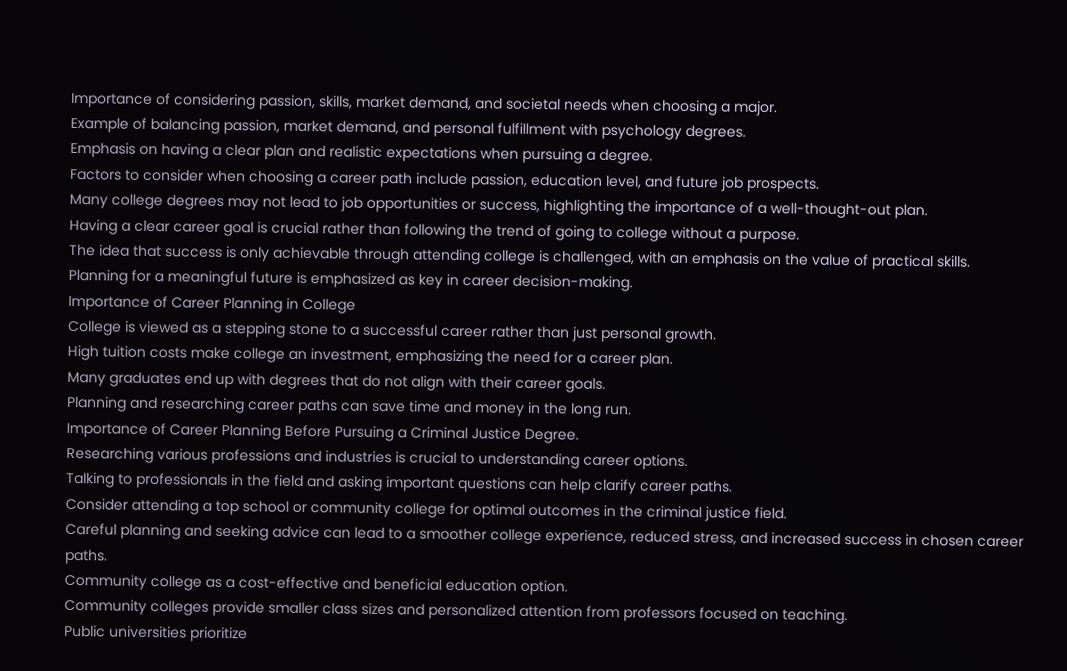Importance of considering passion, skills, market demand, and societal needs when choosing a major.
Example of balancing passion, market demand, and personal fulfillment with psychology degrees.
Emphasis on having a clear plan and realistic expectations when pursuing a degree.
Factors to consider when choosing a career path include passion, education level, and future job prospects.
Many college degrees may not lead to job opportunities or success, highlighting the importance of a well-thought-out plan.
Having a clear career goal is crucial rather than following the trend of going to college without a purpose.
The idea that success is only achievable through attending college is challenged, with an emphasis on the value of practical skills.
Planning for a meaningful future is emphasized as key in career decision-making.
Importance of Career Planning in College
College is viewed as a stepping stone to a successful career rather than just personal growth.
High tuition costs make college an investment, emphasizing the need for a career plan.
Many graduates end up with degrees that do not align with their career goals.
Planning and researching career paths can save time and money in the long run.
Importance of Career Planning Before Pursuing a Criminal Justice Degree.
Researching various professions and industries is crucial to understanding career options.
Talking to professionals in the field and asking important questions can help clarify career paths.
Consider attending a top school or community college for optimal outcomes in the criminal justice field.
Careful planning and seeking advice can lead to a smoother college experience, reduced stress, and increased success in chosen career paths.
Community college as a cost-effective and beneficial education option.
Community colleges provide smaller class sizes and personalized attention from professors focused on teaching.
Public universities prioritize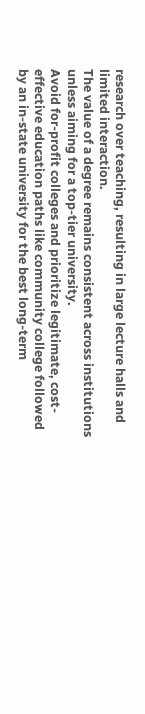research over teaching, resulting in large lecture halls and limited interaction.
The value of a degree remains consistent across institutions unless aiming for a top-tier university.
Avoid for-profit colleges and prioritize legitimate, cost-effective education paths like community college followed by an in-state university for the best long-term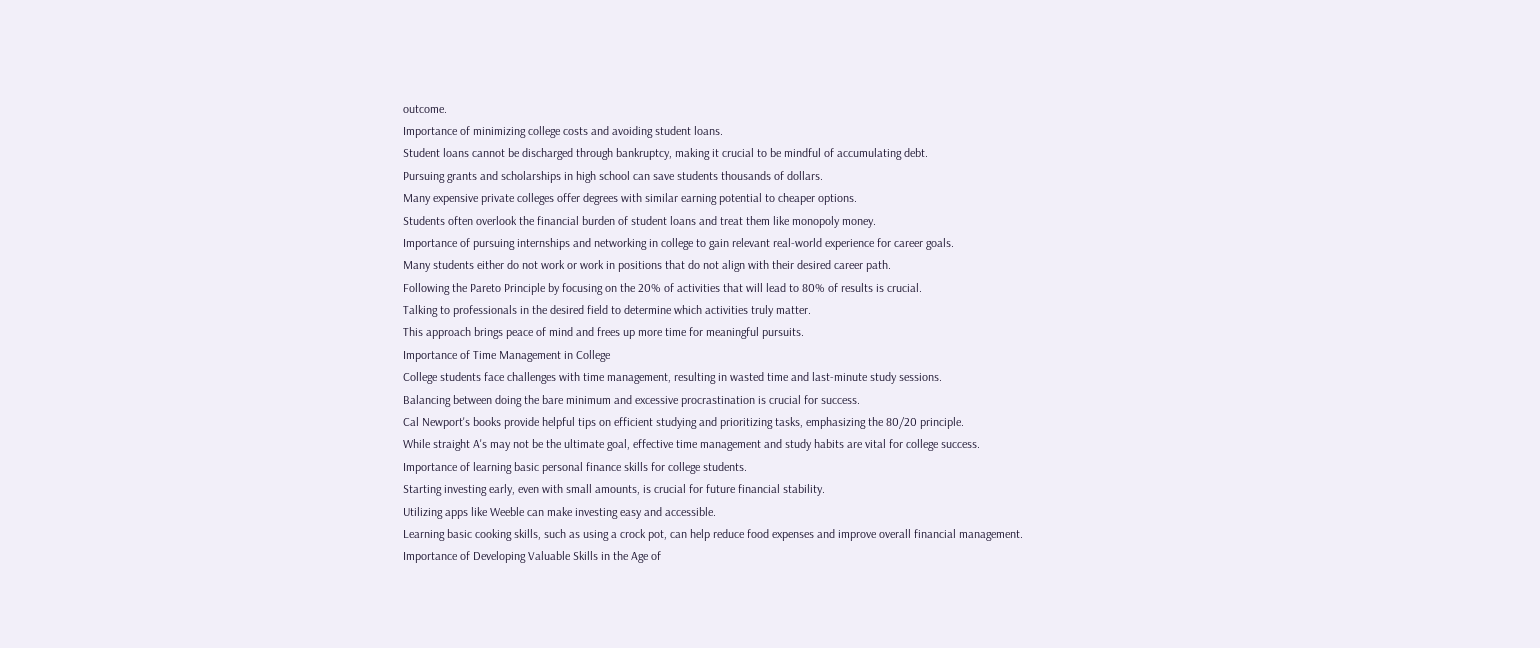outcome.
Importance of minimizing college costs and avoiding student loans.
Student loans cannot be discharged through bankruptcy, making it crucial to be mindful of accumulating debt.
Pursuing grants and scholarships in high school can save students thousands of dollars.
Many expensive private colleges offer degrees with similar earning potential to cheaper options.
Students often overlook the financial burden of student loans and treat them like monopoly money.
Importance of pursuing internships and networking in college to gain relevant real-world experience for career goals.
Many students either do not work or work in positions that do not align with their desired career path.
Following the Pareto Principle by focusing on the 20% of activities that will lead to 80% of results is crucial.
Talking to professionals in the desired field to determine which activities truly matter.
This approach brings peace of mind and frees up more time for meaningful pursuits.
Importance of Time Management in College
College students face challenges with time management, resulting in wasted time and last-minute study sessions.
Balancing between doing the bare minimum and excessive procrastination is crucial for success.
Cal Newport's books provide helpful tips on efficient studying and prioritizing tasks, emphasizing the 80/20 principle.
While straight A's may not be the ultimate goal, effective time management and study habits are vital for college success.
Importance of learning basic personal finance skills for college students.
Starting investing early, even with small amounts, is crucial for future financial stability.
Utilizing apps like Weeble can make investing easy and accessible.
Learning basic cooking skills, such as using a crock pot, can help reduce food expenses and improve overall financial management.
Importance of Developing Valuable Skills in the Age of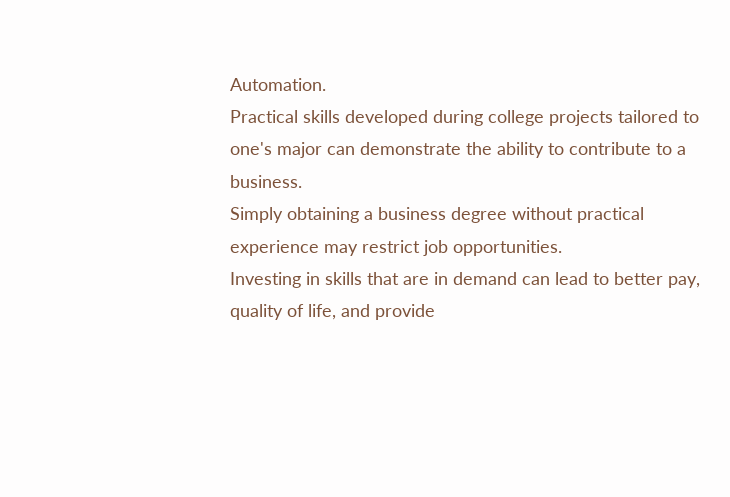Automation.
Practical skills developed during college projects tailored to one's major can demonstrate the ability to contribute to a business.
Simply obtaining a business degree without practical experience may restrict job opportunities.
Investing in skills that are in demand can lead to better pay, quality of life, and provide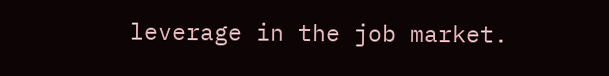leverage in the job market.